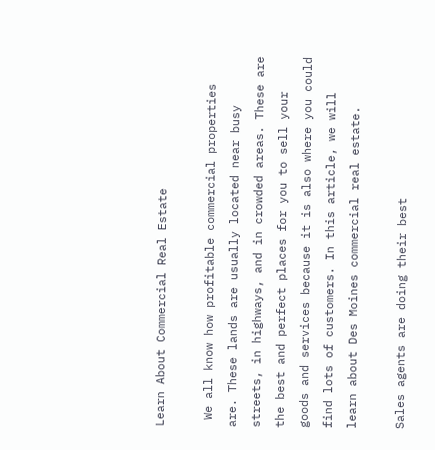Learn About Commercial Real Estate

 We all know how profitable commercial properties are. These lands are usually located near busy streets, in highways, and in crowded areas. These are the best and perfect places for you to sell your goods and services because it is also where you could find lots of customers. In this article, we will learn about Des Moines commercial real estate.

Sales agents are doing their best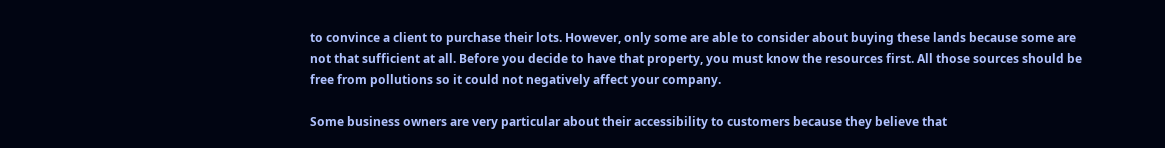to convince a client to purchase their lots. However, only some are able to consider about buying these lands because some are not that sufficient at all. Before you decide to have that property, you must know the resources first. All those sources should be free from pollutions so it could not negatively affect your company.

Some business owners are very particular about their accessibility to customers because they believe that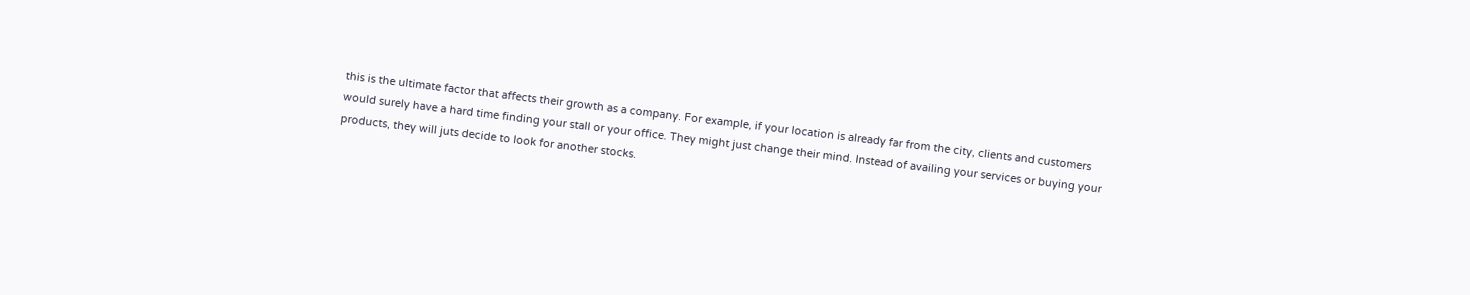this is the ultimate factor that affects their growth as a company. For example, if your location is already far from the city, clients and customers would surely have a hard time finding your stall or your office. They might just change their mind. Instead of availing your services or buying your products, they will juts decide to look for another stocks.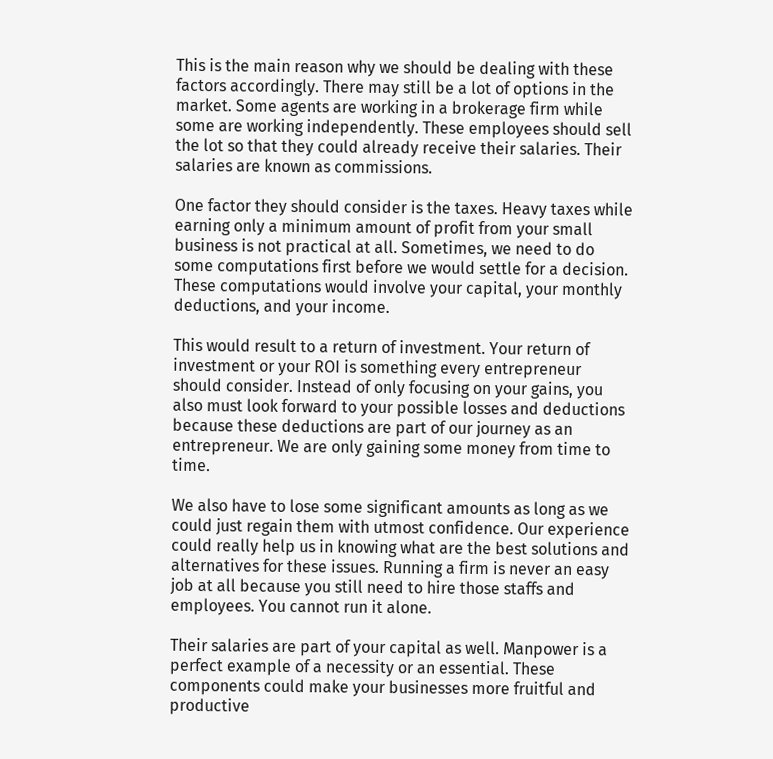This is the main reason why we should be dealing with these factors accordingly. There may still be a lot of options in the market. Some agents are working in a brokerage firm while some are working independently. These employees should sell the lot so that they could already receive their salaries. Their salaries are known as commissions.

One factor they should consider is the taxes. Heavy taxes while earning only a minimum amount of profit from your small business is not practical at all. Sometimes, we need to do some computations first before we would settle for a decision. These computations would involve your capital, your monthly deductions, and your income.

This would result to a return of investment. Your return of investment or your ROI is something every entrepreneur should consider. Instead of only focusing on your gains, you also must look forward to your possible losses and deductions because these deductions are part of our journey as an entrepreneur. We are only gaining some money from time to time.

We also have to lose some significant amounts as long as we could just regain them with utmost confidence. Our experience could really help us in knowing what are the best solutions and alternatives for these issues. Running a firm is never an easy job at all because you still need to hire those staffs and employees. You cannot run it alone.

Their salaries are part of your capital as well. Manpower is a perfect example of a necessity or an essential. These components could make your businesses more fruitful and productive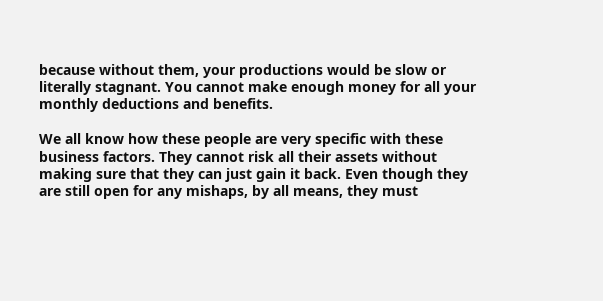because without them, your productions would be slow or literally stagnant. You cannot make enough money for all your monthly deductions and benefits.

We all know how these people are very specific with these business factors. They cannot risk all their assets without making sure that they can just gain it back. Even though they are still open for any mishaps, by all means, they must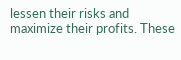lessen their risks and maximize their profits. These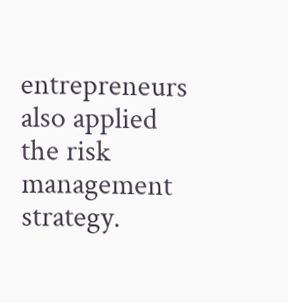entrepreneurs also applied the risk management strategy.